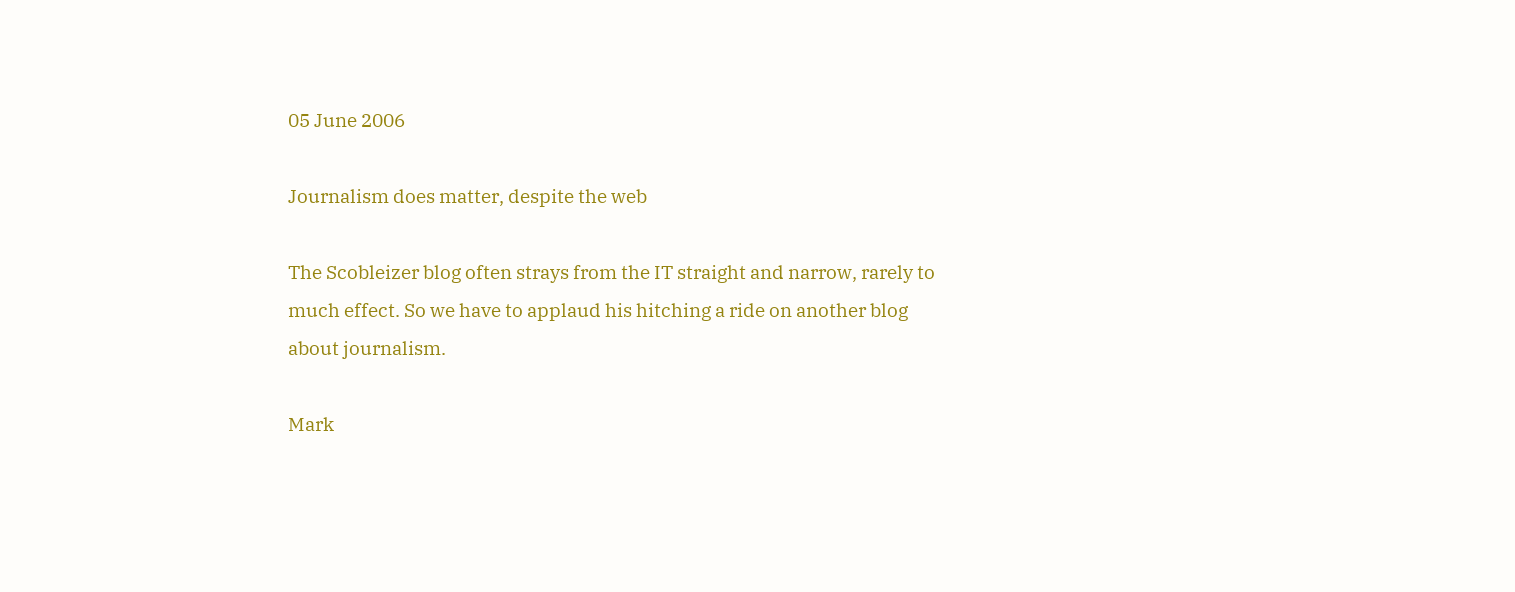05 June 2006

Journalism does matter, despite the web

The Scobleizer blog often strays from the IT straight and narrow, rarely to much effect. So we have to applaud his hitching a ride on another blog about journalism.

Mark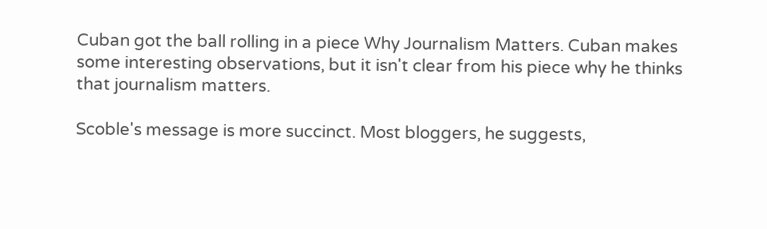Cuban got the ball rolling in a piece Why Journalism Matters. Cuban makes some interesting observations, but it isn't clear from his piece why he thinks that journalism matters.

Scoble's message is more succinct. Most bloggers, he suggests,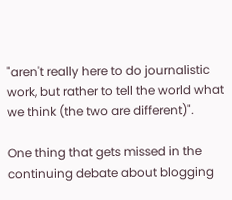"aren't really here to do journalistic work, but rather to tell the world what we think (the two are different)".

One thing that gets missed in the continuing debate about blogging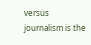versus journalism is the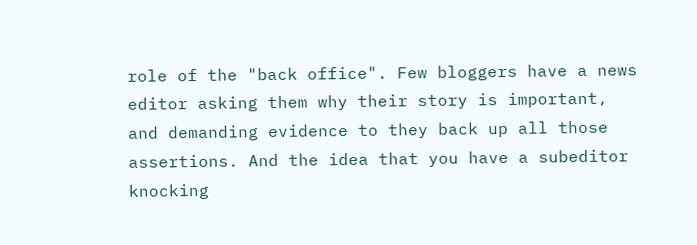role of the "back office". Few bloggers have a news editor asking them why their story is important, and demanding evidence to they back up all those assertions. And the idea that you have a subeditor knocking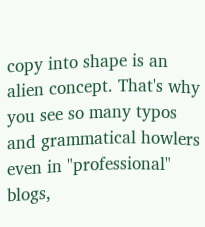copy into shape is an alien concept. That's why you see so many typos and grammatical howlers even in "professional" blogs,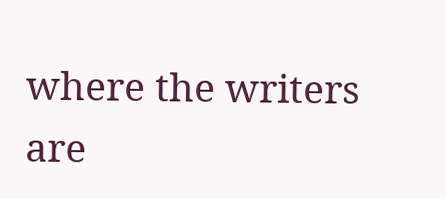where the writers are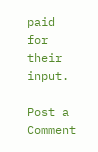paid for their input.

Post a Comment